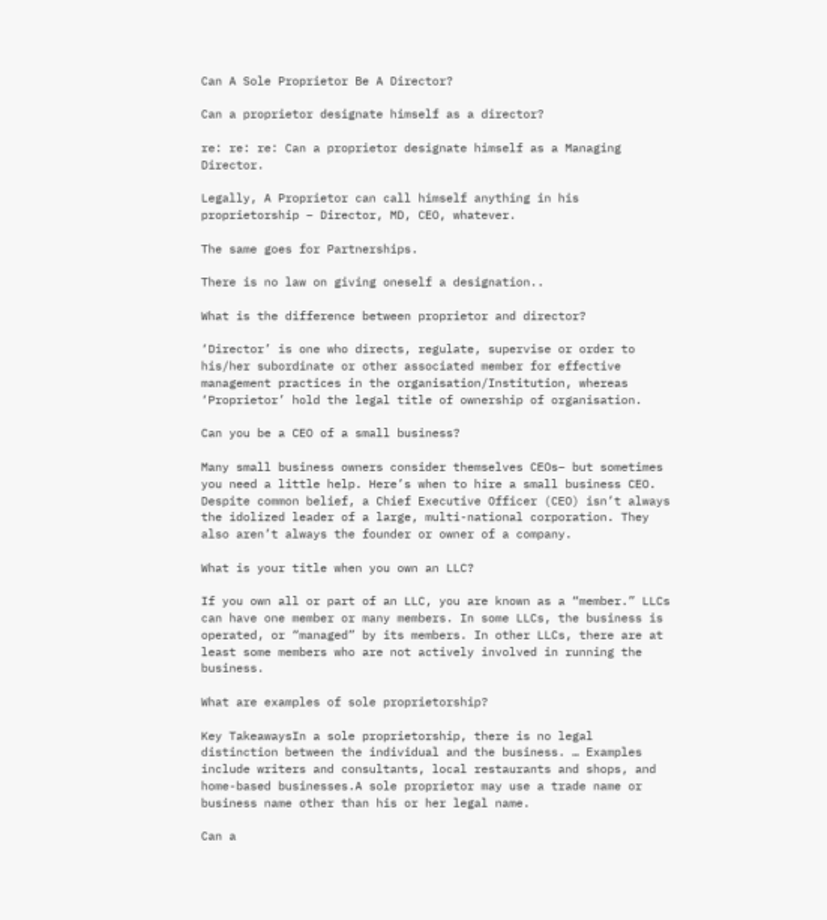Can A Sole Proprietor Be A Director?

Can a proprietor designate himself as a director?

re: re: re: Can a proprietor designate himself as a Managing Director.

Legally, A Proprietor can call himself anything in his proprietorship – Director, MD, CEO, whatever.

The same goes for Partnerships.

There is no law on giving oneself a designation..

What is the difference between proprietor and director?

‘Director’ is one who directs, regulate, supervise or order to his/her subordinate or other associated member for effective management practices in the organisation/Institution, whereas ‘Proprietor’ hold the legal title of ownership of organisation.

Can you be a CEO of a small business?

Many small business owners consider themselves CEOs– but sometimes you need a little help. Here’s when to hire a small business CEO. Despite common belief, a Chief Executive Officer (CEO) isn’t always the idolized leader of a large, multi-national corporation. They also aren’t always the founder or owner of a company.

What is your title when you own an LLC?

If you own all or part of an LLC, you are known as a “member.” LLCs can have one member or many members. In some LLCs, the business is operated, or “managed” by its members. In other LLCs, there are at least some members who are not actively involved in running the business.

What are examples of sole proprietorship?

Key TakeawaysIn a sole proprietorship, there is no legal distinction between the individual and the business. … Examples include writers and consultants, local restaurants and shops, and home-based businesses.A sole proprietor may use a trade name or business name other than his or her legal name.

Can a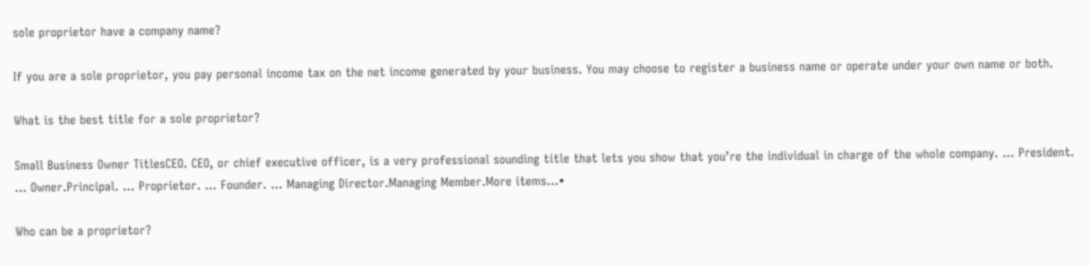sole proprietor have a company name?

If you are a sole proprietor, you pay personal income tax on the net income generated by your business. You may choose to register a business name or operate under your own name or both.

What is the best title for a sole proprietor?

Small Business Owner TitlesCEO. CEO, or chief executive officer, is a very professional sounding title that lets you show that you’re the individual in charge of the whole company. … President. … Owner.Principal. … Proprietor. … Founder. … Managing Director.Managing Member.More items…•

Who can be a proprietor?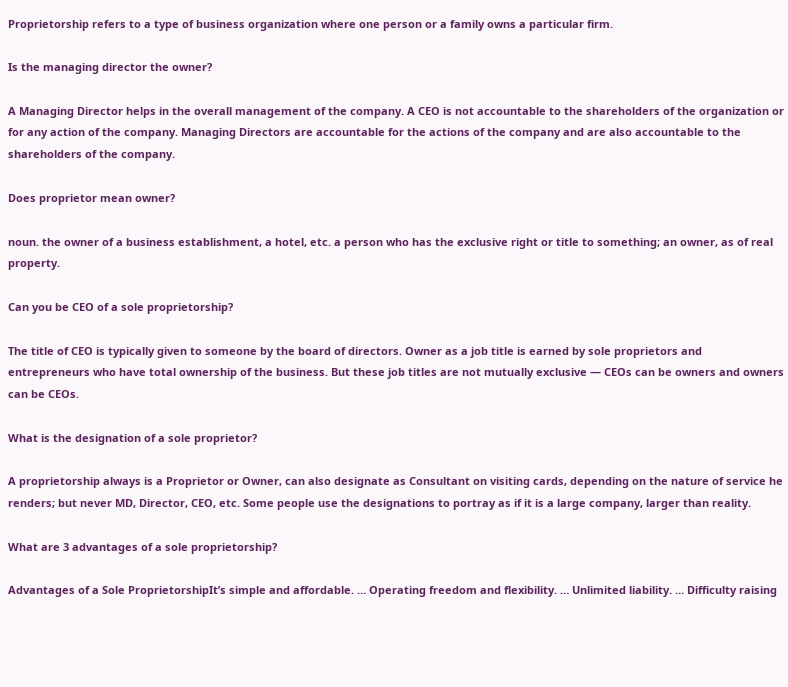Proprietorship refers to a type of business organization where one person or a family owns a particular firm.

Is the managing director the owner?

A Managing Director helps in the overall management of the company. A CEO is not accountable to the shareholders of the organization or for any action of the company. Managing Directors are accountable for the actions of the company and are also accountable to the shareholders of the company.

Does proprietor mean owner?

noun. the owner of a business establishment, a hotel, etc. a person who has the exclusive right or title to something; an owner, as of real property.

Can you be CEO of a sole proprietorship?

The title of CEO is typically given to someone by the board of directors. Owner as a job title is earned by sole proprietors and entrepreneurs who have total ownership of the business. But these job titles are not mutually exclusive — CEOs can be owners and owners can be CEOs.

What is the designation of a sole proprietor?

A proprietorship always is a Proprietor or Owner, can also designate as Consultant on visiting cards, depending on the nature of service he renders; but never MD, Director, CEO, etc. Some people use the designations to portray as if it is a large company, larger than reality.

What are 3 advantages of a sole proprietorship?

Advantages of a Sole ProprietorshipIt’s simple and affordable. … Operating freedom and flexibility. … Unlimited liability. … Difficulty raising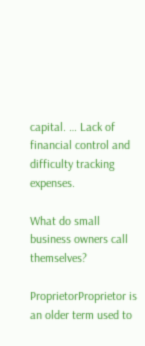capital. … Lack of financial control and difficulty tracking expenses.

What do small business owners call themselves?

ProprietorProprietor is an older term used to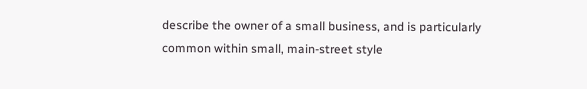describe the owner of a small business, and is particularly common within small, main-street style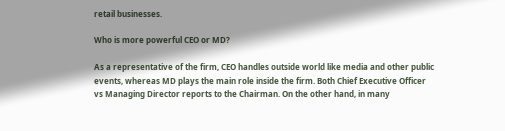retail businesses.

Who is more powerful CEO or MD?

As a representative of the firm, CEO handles outside world like media and other public events, whereas MD plays the main role inside the firm. Both Chief Executive Officer vs Managing Director reports to the Chairman. On the other hand, in many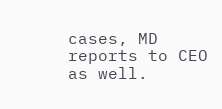cases, MD reports to CEO as well.